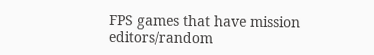FPS games that have mission editors/random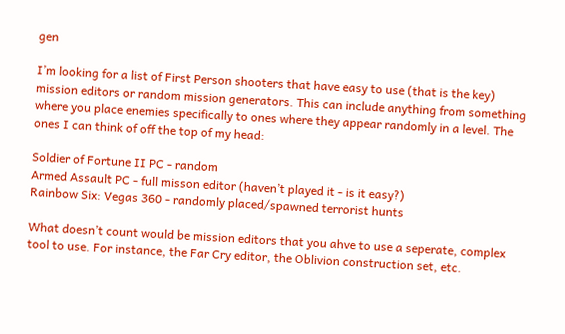gen

I’m looking for a list of First Person shooters that have easy to use (that is the key) mission editors or random mission generators. This can include anything from something where you place enemies specifically to ones where they appear randomly in a level. The ones I can think of off the top of my head:

Soldier of Fortune II PC - random
Armed Assault PC - full misson editor (haven’t played it - is it easy?)
Rainbow Six: Vegas 360 - randomly placed/spawned terrorist hunts

What doesn’t count would be mission editors that you ahve to use a seperate, complex tool to use. For instance, the Far Cry editor, the Oblivion construction set, etc.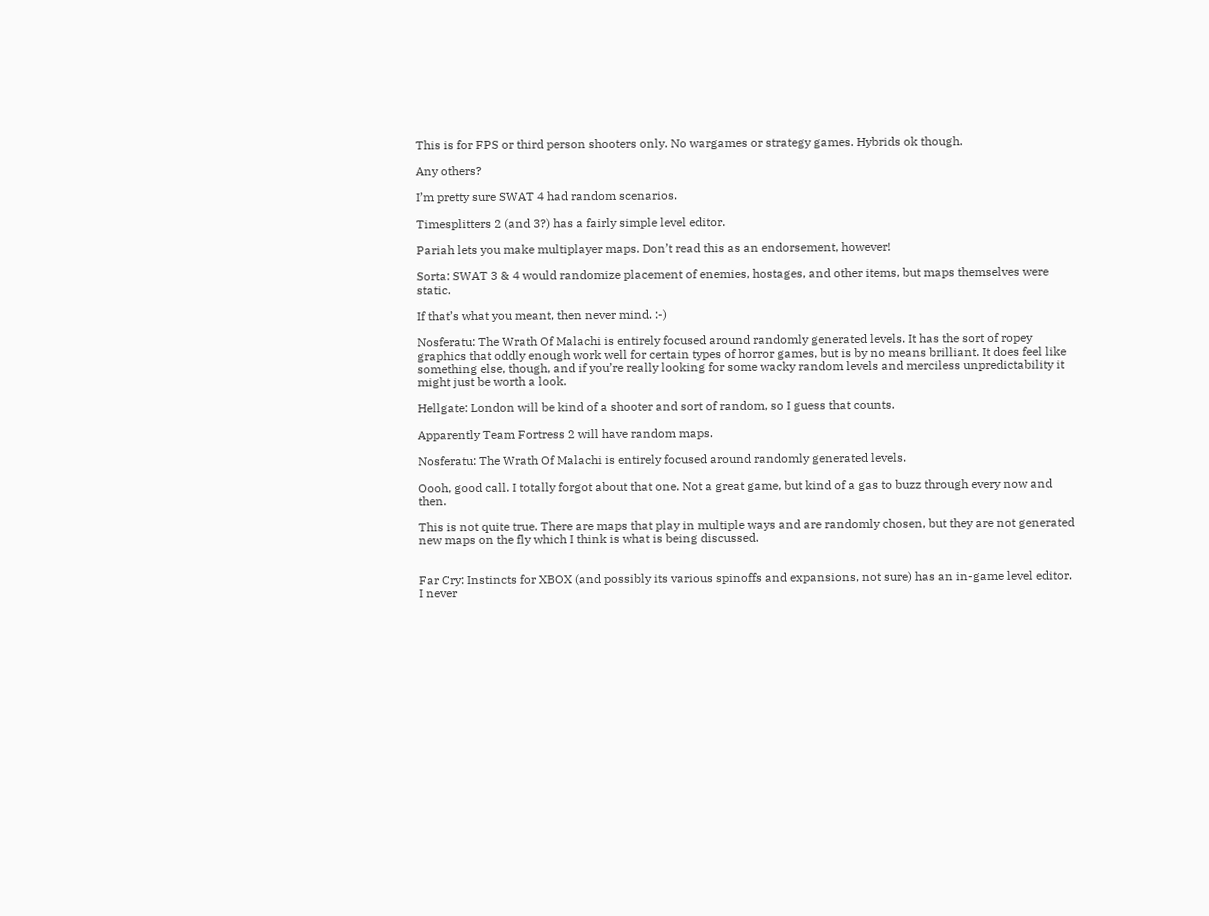This is for FPS or third person shooters only. No wargames or strategy games. Hybrids ok though.

Any others?

I’m pretty sure SWAT 4 had random scenarios.

Timesplitters 2 (and 3?) has a fairly simple level editor.

Pariah lets you make multiplayer maps. Don’t read this as an endorsement, however!

Sorta: SWAT 3 & 4 would randomize placement of enemies, hostages, and other items, but maps themselves were static.

If that’s what you meant, then never mind. :-)

Nosferatu: The Wrath Of Malachi is entirely focused around randomly generated levels. It has the sort of ropey graphics that oddly enough work well for certain types of horror games, but is by no means brilliant. It does feel like something else, though, and if you’re really looking for some wacky random levels and merciless unpredictability it might just be worth a look.

Hellgate: London will be kind of a shooter and sort of random, so I guess that counts.

Apparently Team Fortress 2 will have random maps.

Nosferatu: The Wrath Of Malachi is entirely focused around randomly generated levels.

Oooh, good call. I totally forgot about that one. Not a great game, but kind of a gas to buzz through every now and then.

This is not quite true. There are maps that play in multiple ways and are randomly chosen, but they are not generated new maps on the fly which I think is what is being discussed.


Far Cry: Instincts for XBOX (and possibly its various spinoffs and expansions, not sure) has an in-game level editor. I never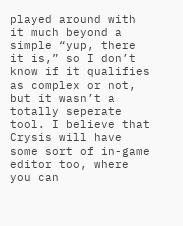played around with it much beyond a simple “yup, there it is,” so I don’t know if it qualifies as complex or not, but it wasn’t a totally seperate tool. I believe that Crysis will have some sort of in-game editor too, where you can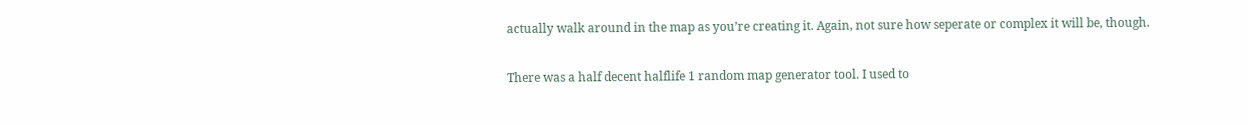actually walk around in the map as you’re creating it. Again, not sure how seperate or complex it will be, though.

There was a half decent halflife 1 random map generator tool. I used to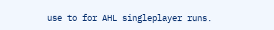use to for AHL singleplayer runs.